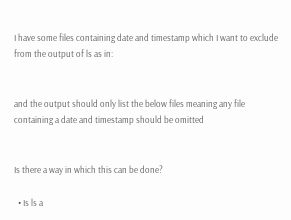I have some files containing date and timestamp which I want to exclude from the output of ls as in:


and the output should only list the below files meaning any file containing a date and timestamp should be omitted


Is there a way in which this can be done?

  • Is ls a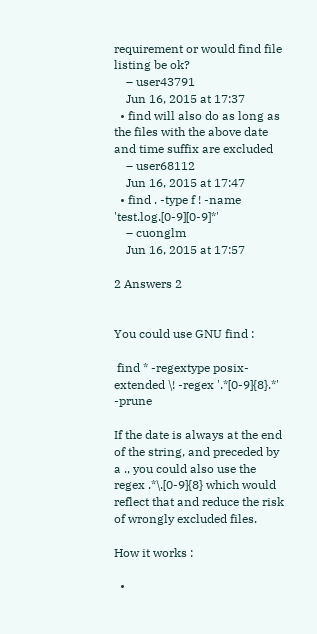requirement or would find file listing be ok?
    – user43791
    Jun 16, 2015 at 17:37
  • find will also do as long as the files with the above date and time suffix are excluded
    – user68112
    Jun 16, 2015 at 17:47
  • find . -type f ! -name 'test.log.[0-9][0-9]*'
    – cuonglm
    Jun 16, 2015 at 17:57

2 Answers 2


You could use GNU find :

 find * -regextype posix-extended \! -regex '.*[0-9]{8}.*' -prune

If the date is always at the end of the string, and preceded by a ., you could also use the regex .*\.[0-9]{8} which would reflect that and reduce the risk of wrongly excluded files.

How it works :

  •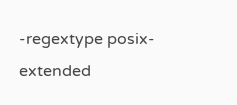-regextype posix-extended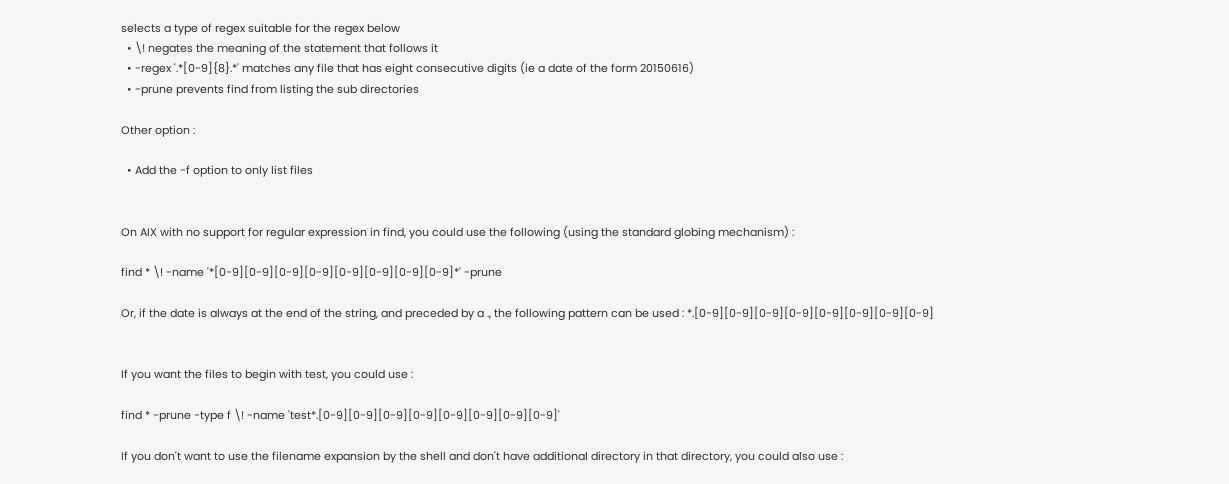selects a type of regex suitable for the regex below
  • \! negates the meaning of the statement that follows it
  • -regex '.*[0-9]{8}.*' matches any file that has eight consecutive digits (ie a date of the form 20150616)
  • -prune prevents find from listing the sub directories

Other option :

  • Add the -f option to only list files


On AIX with no support for regular expression in find, you could use the following (using the standard globing mechanism) :

find * \! -name '*[0-9][0-9][0-9][0-9][0-9][0-9][0-9][0-9]*' -prune

Or, if the date is always at the end of the string, and preceded by a ., the following pattern can be used : *.[0-9][0-9][0-9][0-9][0-9][0-9][0-9][0-9]


If you want the files to begin with test, you could use :

find * -prune -type f \! -name 'test*.[0-9][0-9][0-9][0-9][0-9][0-9][0-9][0-9]'

If you don't want to use the filename expansion by the shell and don't have additional directory in that directory, you could also use :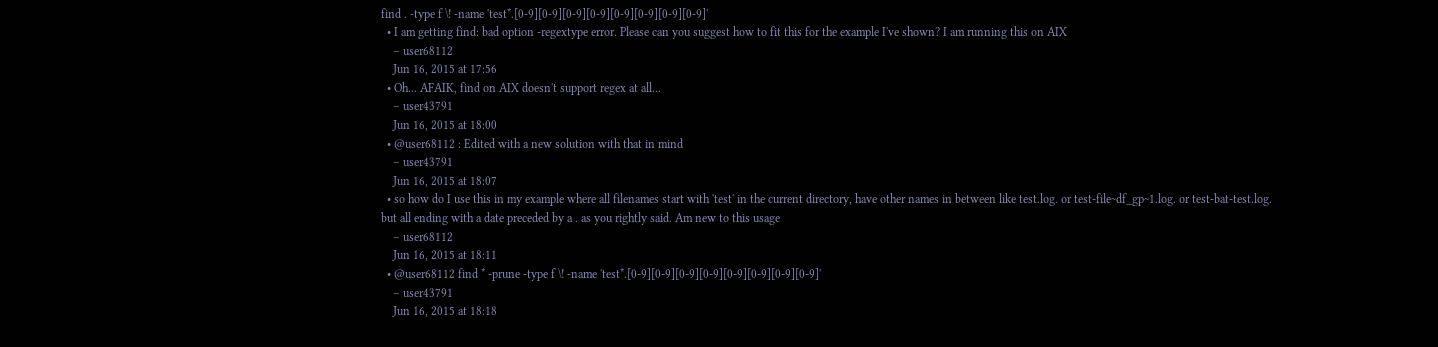find . -type f \! -name 'test*.[0-9][0-9][0-9][0-9][0-9][0-9][0-9][0-9]'
  • I am getting find: bad option -regextype error. Please can you suggest how to fit this for the example I've shown? I am running this on AIX
    – user68112
    Jun 16, 2015 at 17:56
  • Oh... AFAIK, find on AIX doesn't support regex at all...
    – user43791
    Jun 16, 2015 at 18:00
  • @user68112 : Edited with a new solution with that in mind
    – user43791
    Jun 16, 2015 at 18:07
  • so how do I use this in my example where all filenames start with 'test' in the current directory, have other names in between like test.log. or test-file~df_gp~1.log. or test-bat-test.log. but all ending with a date preceded by a . as you rightly said. Am new to this usage
    – user68112
    Jun 16, 2015 at 18:11
  • @user68112 find * -prune -type f \! -name 'test*.[0-9][0-9][0-9][0-9][0-9][0-9][0-9][0-9]'
    – user43791
    Jun 16, 2015 at 18:18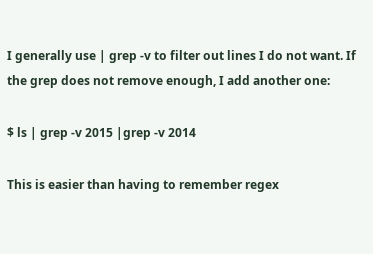I generally use | grep -v to filter out lines I do not want. If the grep does not remove enough, I add another one:

$ ls | grep -v 2015 |grep -v 2014

This is easier than having to remember regex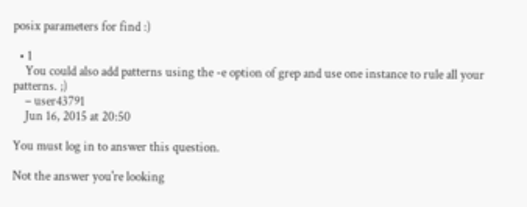posix parameters for find :)

  • 1
    You could also add patterns using the -e option of grep and use one instance to rule all your patterns. ;)
    – user43791
    Jun 16, 2015 at 20:50

You must log in to answer this question.

Not the answer you're looking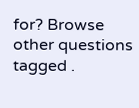for? Browse other questions tagged .